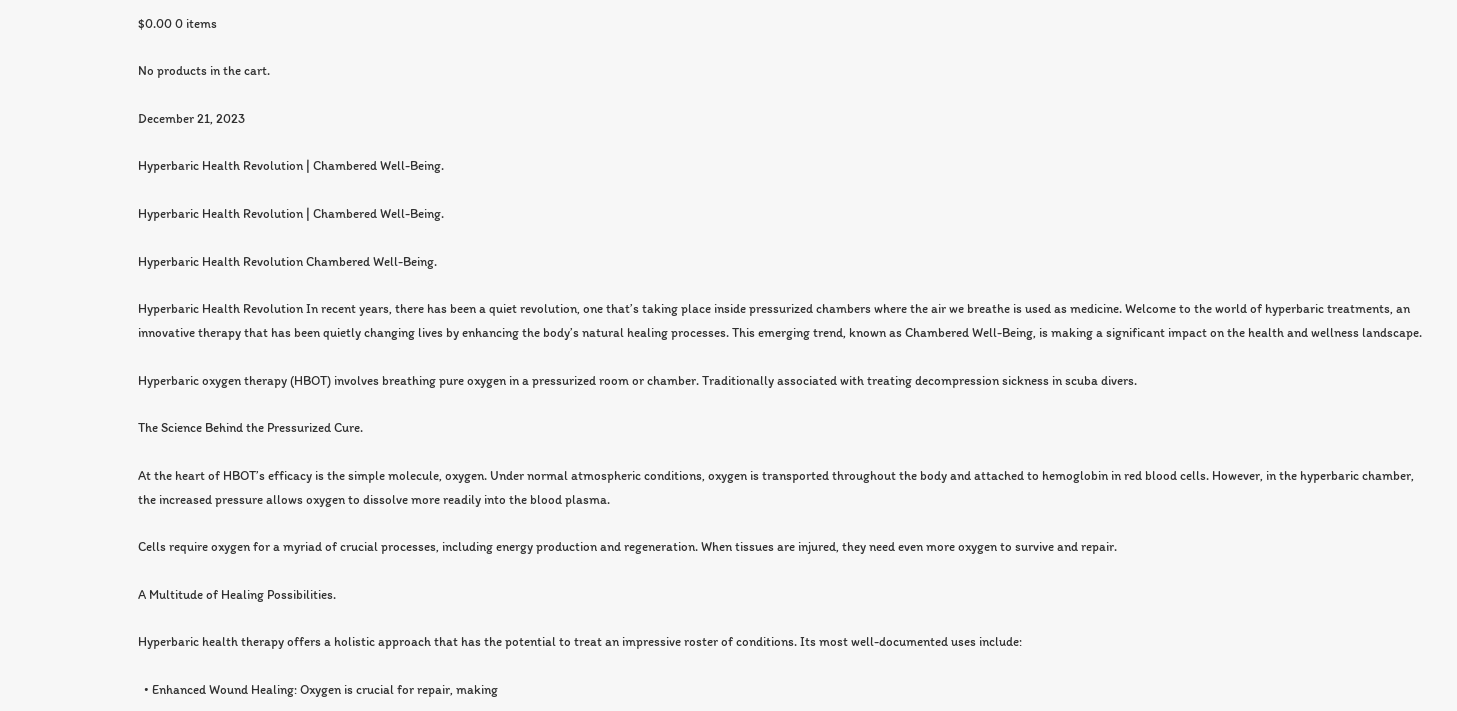$0.00 0 items

No products in the cart.

December 21, 2023

Hyperbaric Health Revolution | Chambered Well-Being.

Hyperbaric Health Revolution | Chambered Well-Being.

Hyperbaric Health Revolution Chambered Well-Being.

Hyperbaric Health Revolution In recent years, there has been a quiet revolution, one that’s taking place inside pressurized chambers where the air we breathe is used as medicine. Welcome to the world of hyperbaric treatments, an innovative therapy that has been quietly changing lives by enhancing the body’s natural healing processes. This emerging trend, known as Chambered Well-Being, is making a significant impact on the health and wellness landscape.

Hyperbaric oxygen therapy (HBOT) involves breathing pure oxygen in a pressurized room or chamber. Traditionally associated with treating decompression sickness in scuba divers.

The Science Behind the Pressurized Cure.

At the heart of HBOT’s efficacy is the simple molecule, oxygen. Under normal atmospheric conditions, oxygen is transported throughout the body and attached to hemoglobin in red blood cells. However, in the hyperbaric chamber, the increased pressure allows oxygen to dissolve more readily into the blood plasma.

Cells require oxygen for a myriad of crucial processes, including energy production and regeneration. When tissues are injured, they need even more oxygen to survive and repair.

A Multitude of Healing Possibilities.

Hyperbaric health therapy offers a holistic approach that has the potential to treat an impressive roster of conditions. Its most well-documented uses include:

  • Enhanced Wound Healing: Oxygen is crucial for repair, making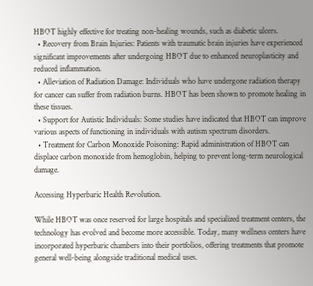HBOT highly effective for treating non-healing wounds, such as diabetic ulcers.
  • Recovery from Brain Injuries: Patients with traumatic brain injuries have experienced significant improvements after undergoing HBOT due to enhanced neuroplasticity and reduced inflammation.
  • Alleviation of Radiation Damage: Individuals who have undergone radiation therapy for cancer can suffer from radiation burns. HBOT has been shown to promote healing in these tissues.
  • Support for Autistic Individuals: Some studies have indicated that HBOT can improve various aspects of functioning in individuals with autism spectrum disorders.
  • Treatment for Carbon Monoxide Poisoning: Rapid administration of HBOT can displace carbon monoxide from hemoglobin, helping to prevent long-term neurological damage.

Accessing Hyperbaric Health Revolution.

While HBOT was once reserved for large hospitals and specialized treatment centers, the technology has evolved and become more accessible. Today, many wellness centers have incorporated hyperbaric chambers into their portfolios, offering treatments that promote general well-being alongside traditional medical uses.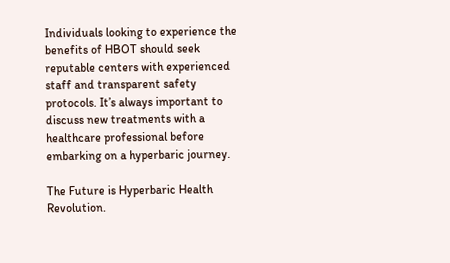Individuals looking to experience the benefits of HBOT should seek reputable centers with experienced staff and transparent safety protocols. It’s always important to discuss new treatments with a healthcare professional before embarking on a hyperbaric journey.

The Future is Hyperbaric Health Revolution.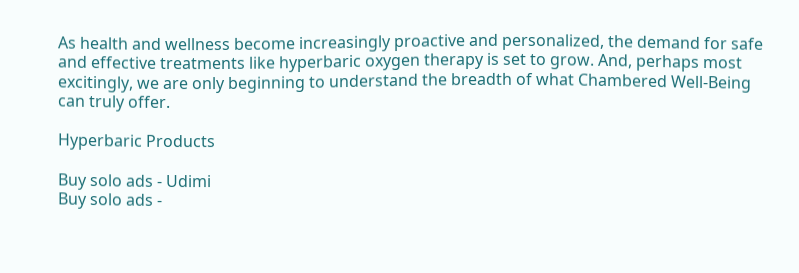As health and wellness become increasingly proactive and personalized, the demand for safe and effective treatments like hyperbaric oxygen therapy is set to grow. And, perhaps most excitingly, we are only beginning to understand the breadth of what Chambered Well-Being can truly offer.

Hyperbaric Products

Buy solo ads - Udimi
Buy solo ads -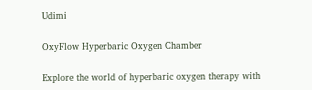Udimi

OxyFlow Hyperbaric Oxygen Chamber

Explore the world of hyperbaric oxygen therapy with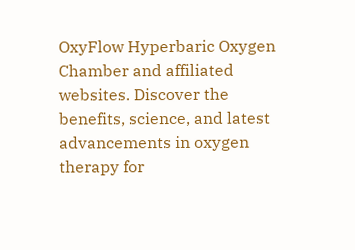OxyFlow Hyperbaric Oxygen Chamber and affiliated websites. Discover the benefits, science, and latest advancements in oxygen therapy for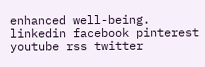enhanced well-being.
linkedin facebook pinterest youtube rss twitter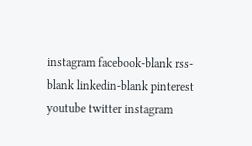instagram facebook-blank rss-blank linkedin-blank pinterest youtube twitter instagram